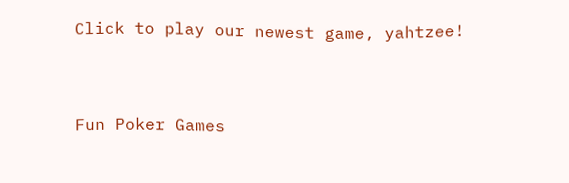Click to play our newest game, yahtzee!


Fun Poker Games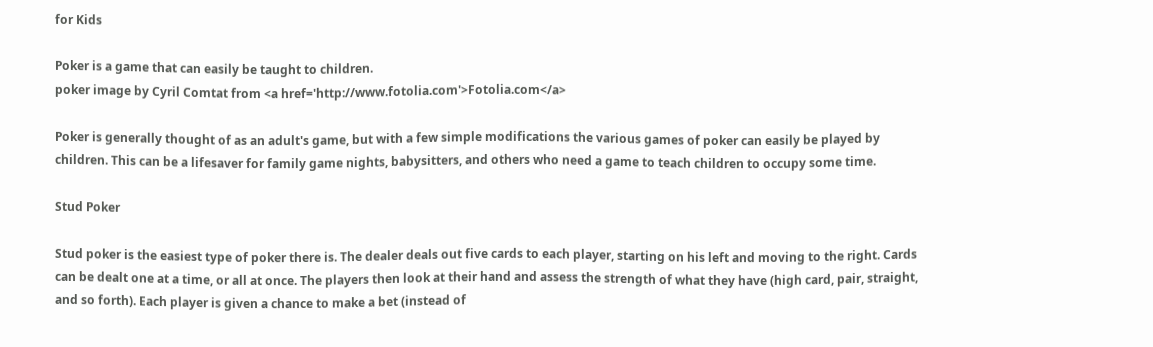for Kids

Poker is a game that can easily be taught to children.
poker image by Cyril Comtat from <a href='http://www.fotolia.com'>Fotolia.com</a>

Poker is generally thought of as an adult's game, but with a few simple modifications the various games of poker can easily be played by children. This can be a lifesaver for family game nights, babysitters, and others who need a game to teach children to occupy some time.

Stud Poker

Stud poker is the easiest type of poker there is. The dealer deals out five cards to each player, starting on his left and moving to the right. Cards can be dealt one at a time, or all at once. The players then look at their hand and assess the strength of what they have (high card, pair, straight, and so forth). Each player is given a chance to make a bet (instead of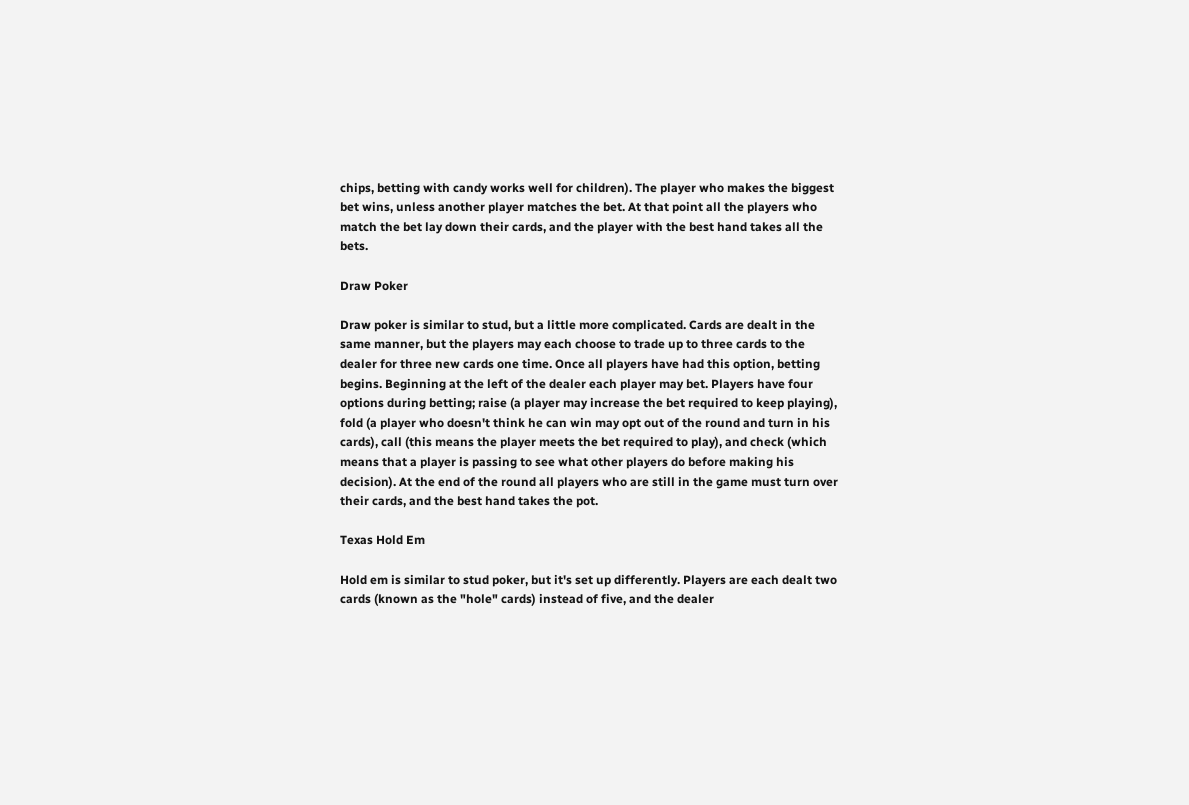chips, betting with candy works well for children). The player who makes the biggest bet wins, unless another player matches the bet. At that point all the players who match the bet lay down their cards, and the player with the best hand takes all the bets.

Draw Poker

Draw poker is similar to stud, but a little more complicated. Cards are dealt in the same manner, but the players may each choose to trade up to three cards to the dealer for three new cards one time. Once all players have had this option, betting begins. Beginning at the left of the dealer each player may bet. Players have four options during betting; raise (a player may increase the bet required to keep playing), fold (a player who doesn't think he can win may opt out of the round and turn in his cards), call (this means the player meets the bet required to play), and check (which means that a player is passing to see what other players do before making his decision). At the end of the round all players who are still in the game must turn over their cards, and the best hand takes the pot.

Texas Hold Em

Hold em is similar to stud poker, but it's set up differently. Players are each dealt two cards (known as the "hole" cards) instead of five, and the dealer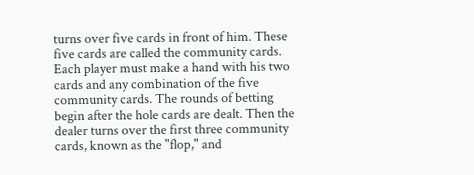turns over five cards in front of him. These five cards are called the community cards. Each player must make a hand with his two cards and any combination of the five community cards. The rounds of betting begin after the hole cards are dealt. Then the dealer turns over the first three community cards, known as the "flop," and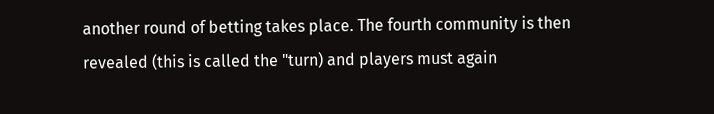another round of betting takes place. The fourth community is then revealed (this is called the "turn) and players must again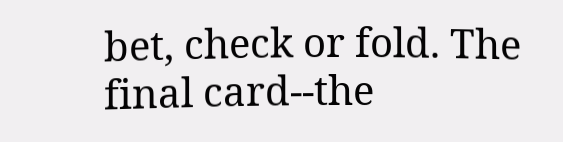bet, check or fold. The final card--the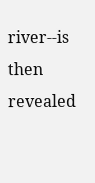river--is then revealed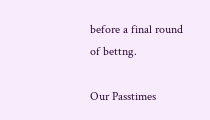before a final round of bettng.

Our Passtimes